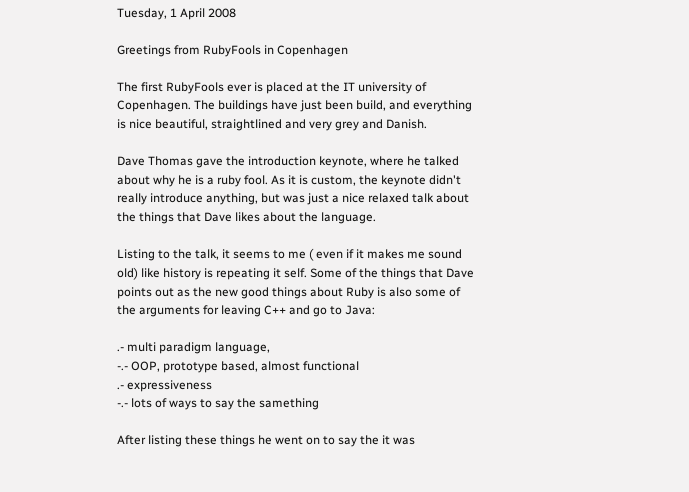Tuesday, 1 April 2008

Greetings from RubyFools in Copenhagen

The first RubyFools ever is placed at the IT university of Copenhagen. The buildings have just been build, and everything is nice beautiful, straightlined and very grey and Danish.

Dave Thomas gave the introduction keynote, where he talked about why he is a ruby fool. As it is custom, the keynote didn't really introduce anything, but was just a nice relaxed talk about the things that Dave likes about the language.

Listing to the talk, it seems to me ( even if it makes me sound old) like history is repeating it self. Some of the things that Dave points out as the new good things about Ruby is also some of the arguments for leaving C++ and go to Java:

.- multi paradigm language,
-.- OOP, prototype based, almost functional
.- expressiveness
-.- lots of ways to say the samething

After listing these things he went on to say the it was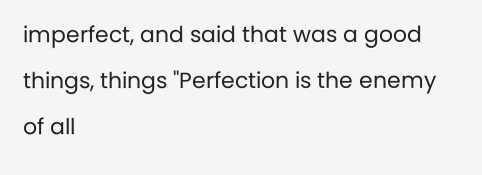imperfect, and said that was a good things, things "Perfection is the enemy of all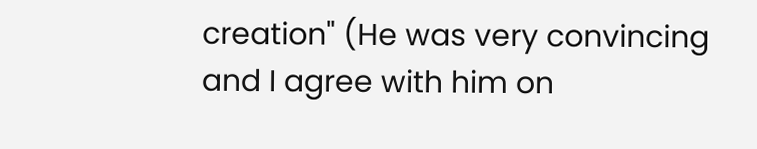creation" (He was very convincing and I agree with him on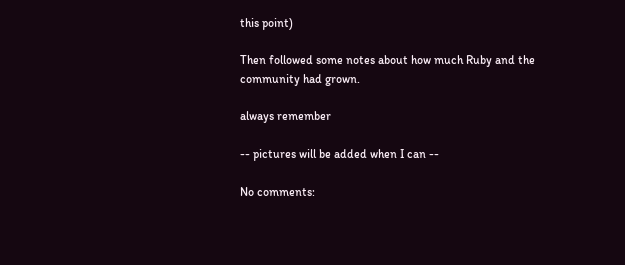this point)

Then followed some notes about how much Ruby and the community had grown.

always remember

-- pictures will be added when I can --

No comments: